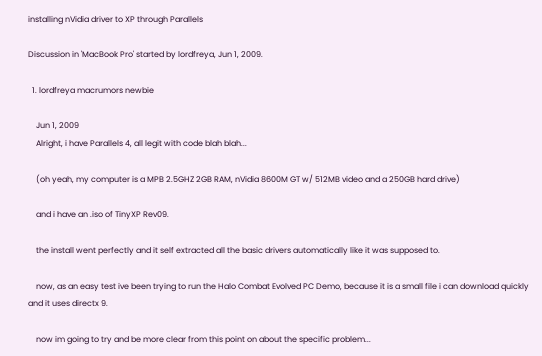installing nVidia driver to XP through Parallels

Discussion in 'MacBook Pro' started by lordfreya, Jun 1, 2009.

  1. lordfreya macrumors newbie

    Jun 1, 2009
    Alright, i have Parallels 4, all legit with code blah blah...

    (oh yeah, my computer is a MPB 2.5GHZ 2GB RAM, nVidia 8600M GT w/ 512MB video and a 250GB hard drive)

    and i have an .iso of TinyXP Rev09.

    the install went perfectly and it self extracted all the basic drivers automatically like it was supposed to.

    now, as an easy test ive been trying to run the Halo Combat Evolved PC Demo, because it is a small file i can download quickly and it uses directx 9.

    now im going to try and be more clear from this point on about the specific problem...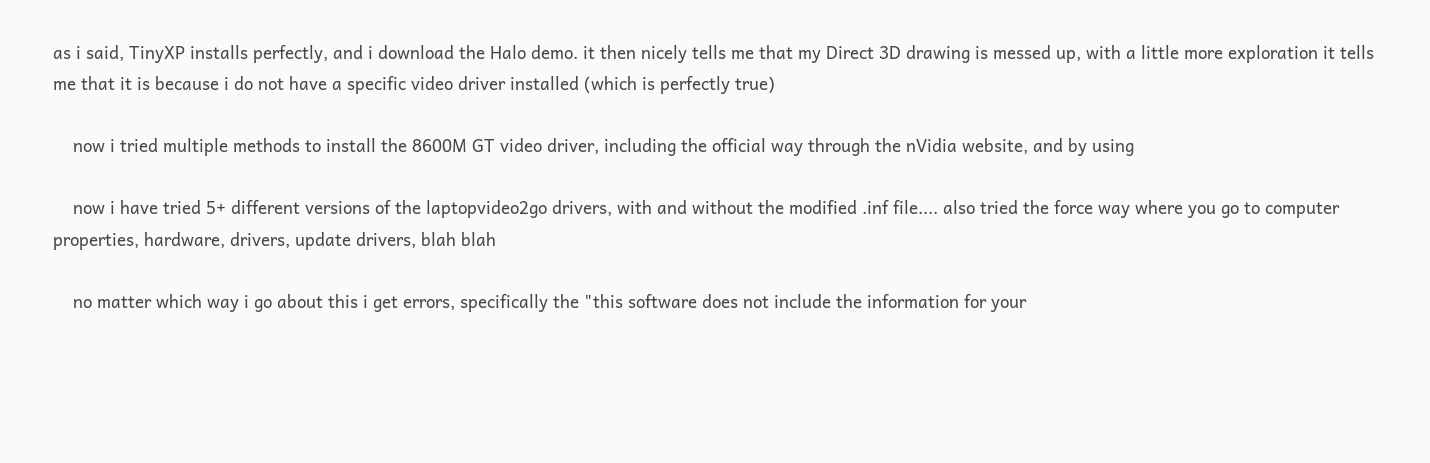as i said, TinyXP installs perfectly, and i download the Halo demo. it then nicely tells me that my Direct 3D drawing is messed up, with a little more exploration it tells me that it is because i do not have a specific video driver installed (which is perfectly true)

    now i tried multiple methods to install the 8600M GT video driver, including the official way through the nVidia website, and by using

    now i have tried 5+ different versions of the laptopvideo2go drivers, with and without the modified .inf file.... also tried the force way where you go to computer properties, hardware, drivers, update drivers, blah blah

    no matter which way i go about this i get errors, specifically the "this software does not include the information for your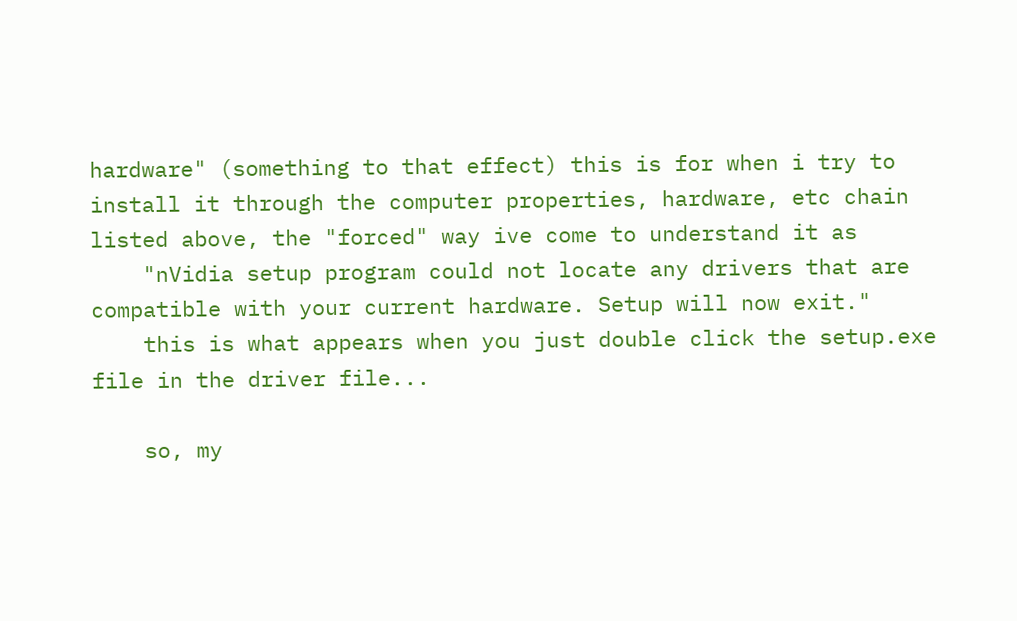hardware" (something to that effect) this is for when i try to install it through the computer properties, hardware, etc chain listed above, the "forced" way ive come to understand it as
    "nVidia setup program could not locate any drivers that are compatible with your current hardware. Setup will now exit."
    this is what appears when you just double click the setup.exe file in the driver file...

    so, my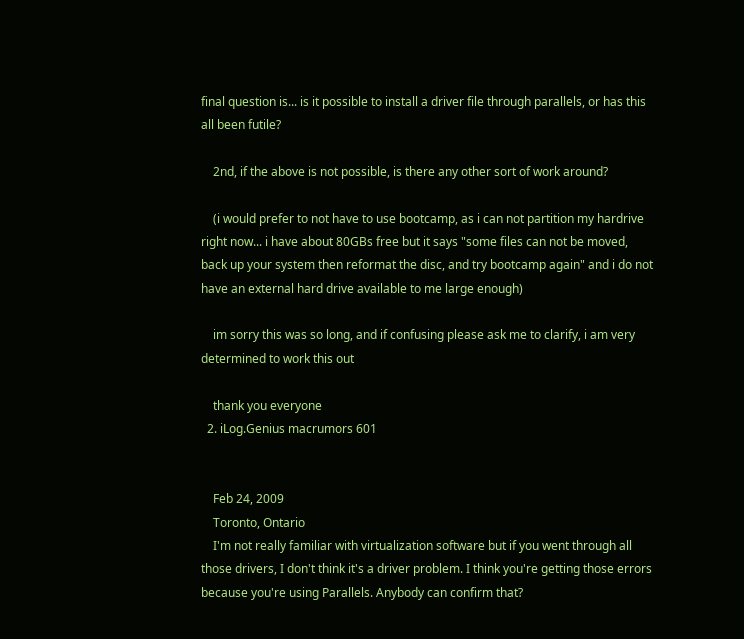final question is... is it possible to install a driver file through parallels, or has this all been futile?

    2nd, if the above is not possible, is there any other sort of work around?

    (i would prefer to not have to use bootcamp, as i can not partition my hardrive right now... i have about 80GBs free but it says "some files can not be moved, back up your system then reformat the disc, and try bootcamp again" and i do not have an external hard drive available to me large enough)

    im sorry this was so long, and if confusing please ask me to clarify, i am very determined to work this out

    thank you everyone
  2. iLog.Genius macrumors 601


    Feb 24, 2009
    Toronto, Ontario
    I'm not really familiar with virtualization software but if you went through all those drivers, I don't think it's a driver problem. I think you're getting those errors because you're using Parallels. Anybody can confirm that?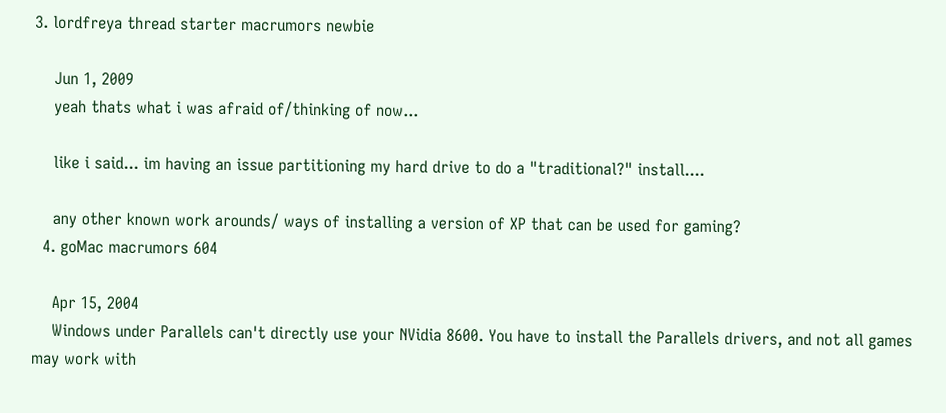3. lordfreya thread starter macrumors newbie

    Jun 1, 2009
    yeah thats what i was afraid of/thinking of now...

    like i said... im having an issue partitioning my hard drive to do a "traditional?" install....

    any other known work arounds/ ways of installing a version of XP that can be used for gaming?
  4. goMac macrumors 604

    Apr 15, 2004
    Windows under Parallels can't directly use your NVidia 8600. You have to install the Parallels drivers, and not all games may work with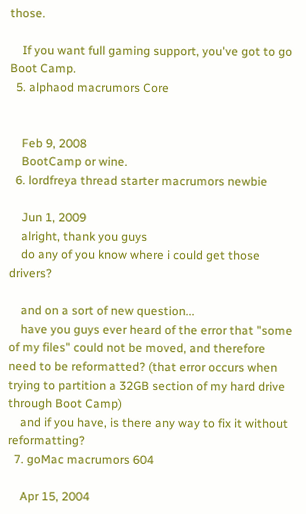those.

    If you want full gaming support, you've got to go Boot Camp.
  5. alphaod macrumors Core


    Feb 9, 2008
    BootCamp or wine.
  6. lordfreya thread starter macrumors newbie

    Jun 1, 2009
    alright, thank you guys
    do any of you know where i could get those drivers?

    and on a sort of new question...
    have you guys ever heard of the error that "some of my files" could not be moved, and therefore need to be reformatted? (that error occurs when trying to partition a 32GB section of my hard drive through Boot Camp)
    and if you have, is there any way to fix it without reformatting?
  7. goMac macrumors 604

    Apr 15, 2004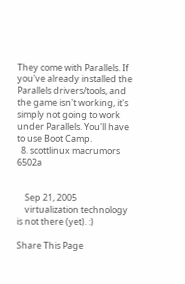They come with Parallels. If you've already installed the Parallels drivers/tools, and the game isn't working, it's simply not going to work under Parallels. You'll have to use Boot Camp.
  8. scottlinux macrumors 6502a


    Sep 21, 2005
    virtualization technology is not there (yet). :)

Share This Page